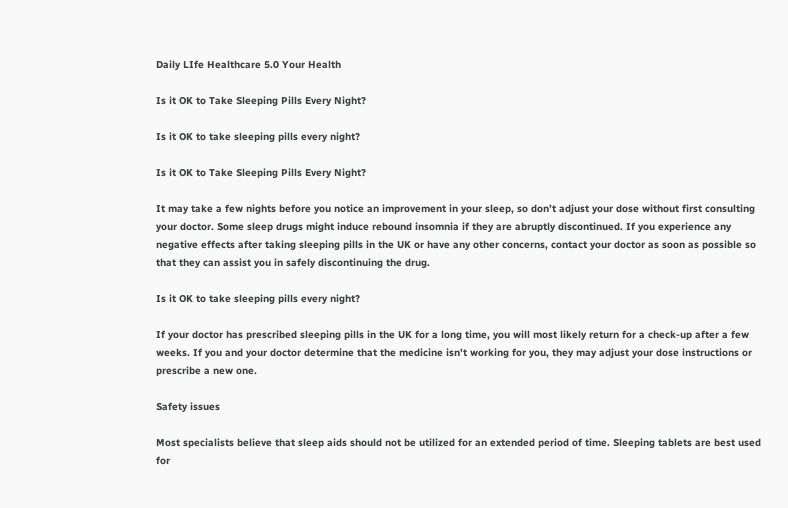Daily LIfe Healthcare 5.0 Your Health

Is it OK to Take Sleeping Pills Every Night?

Is it OK to take sleeping pills every night?

Is it OK to Take Sleeping Pills Every Night?

It may take a few nights before you notice an improvement in your sleep, so don’t adjust your dose without first consulting your doctor. Some sleep drugs might induce rebound insomnia if they are abruptly discontinued. If you experience any negative effects after taking sleeping pills in the UK or have any other concerns, contact your doctor as soon as possible so that they can assist you in safely discontinuing the drug.

Is it OK to take sleeping pills every night?

If your doctor has prescribed sleeping pills in the UK for a long time, you will most likely return for a check-up after a few weeks. If you and your doctor determine that the medicine isn’t working for you, they may adjust your dose instructions or prescribe a new one.

Safety issues

Most specialists believe that sleep aids should not be utilized for an extended period of time. Sleeping tablets are best used for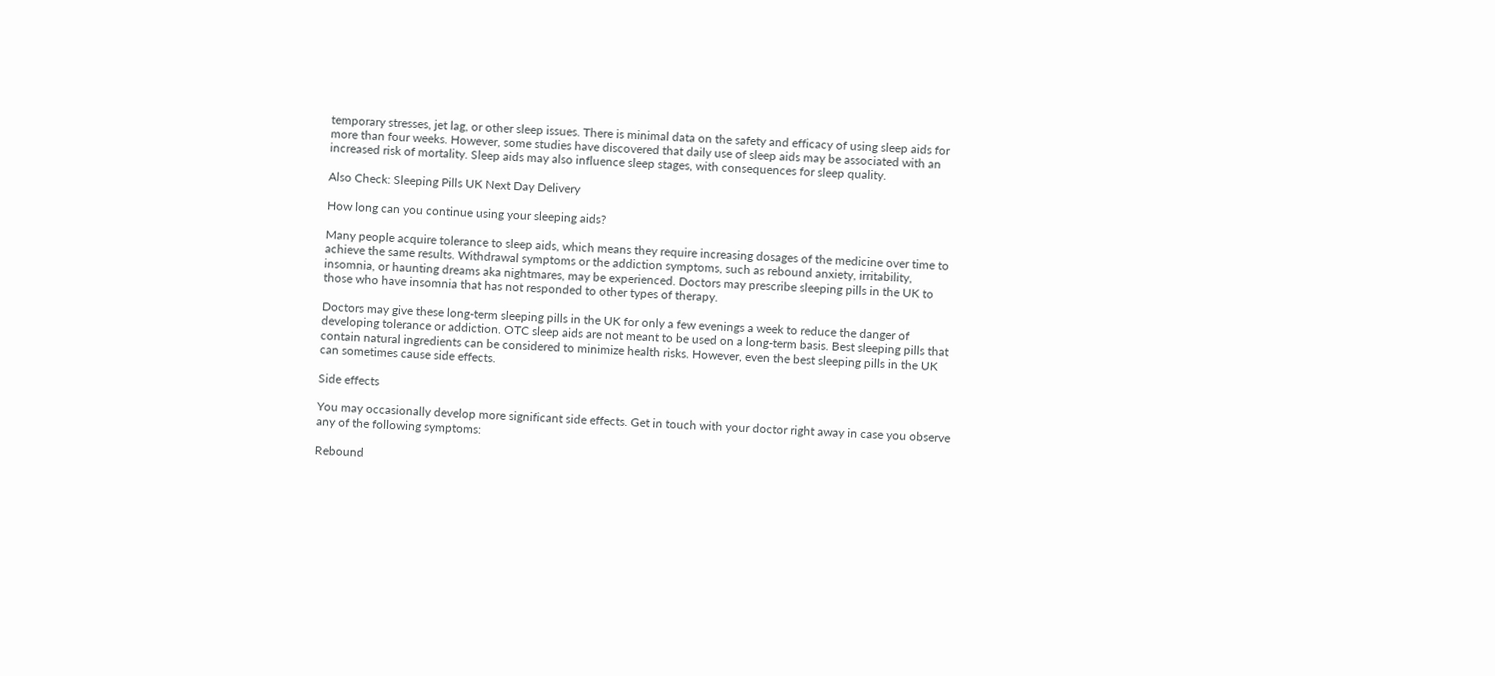temporary stresses, jet lag, or other sleep issues. There is minimal data on the safety and efficacy of using sleep aids for more than four weeks. However, some studies have discovered that daily use of sleep aids may be associated with an increased risk of mortality. Sleep aids may also influence sleep stages, with consequences for sleep quality.

Also Check: Sleeping Pills UK Next Day Delivery

How long can you continue using your sleeping aids?

Many people acquire tolerance to sleep aids, which means they require increasing dosages of the medicine over time to achieve the same results. Withdrawal symptoms or the addiction symptoms, such as rebound anxiety, irritability, insomnia, or haunting dreams aka nightmares, may be experienced. Doctors may prescribe sleeping pills in the UK to those who have insomnia that has not responded to other types of therapy.

Doctors may give these long-term sleeping pills in the UK for only a few evenings a week to reduce the danger of developing tolerance or addiction. OTC sleep aids are not meant to be used on a long-term basis. Best sleeping pills that contain natural ingredients can be considered to minimize health risks. However, even the best sleeping pills in the UK can sometimes cause side effects.

Side effects

You may occasionally develop more significant side effects. Get in touch with your doctor right away in case you observe any of the following symptoms:

Rebound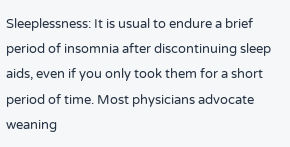Sleeplessness: It is usual to endure a brief period of insomnia after discontinuing sleep aids, even if you only took them for a short period of time. Most physicians advocate weaning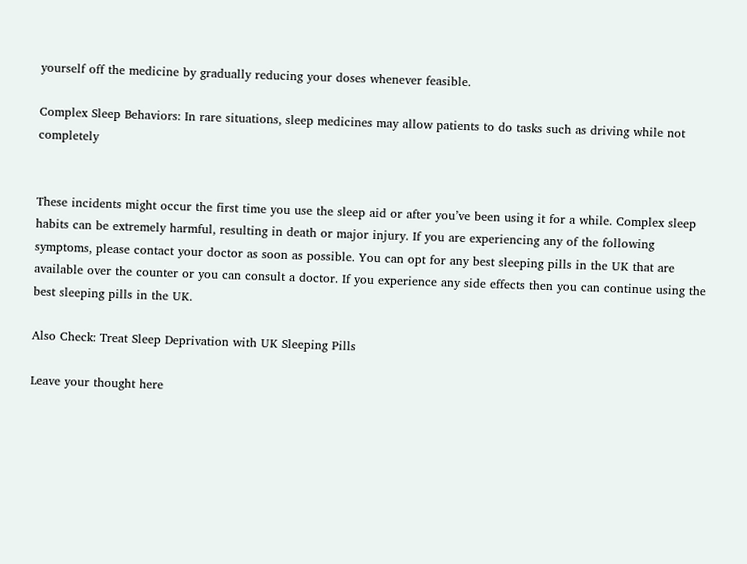yourself off the medicine by gradually reducing your doses whenever feasible.

Complex Sleep Behaviors: In rare situations, sleep medicines may allow patients to do tasks such as driving while not completely


These incidents might occur the first time you use the sleep aid or after you’ve been using it for a while. Complex sleep habits can be extremely harmful, resulting in death or major injury. If you are experiencing any of the following symptoms, please contact your doctor as soon as possible. You can opt for any best sleeping pills in the UK that are available over the counter or you can consult a doctor. If you experience any side effects then you can continue using the best sleeping pills in the UK.

Also Check: Treat Sleep Deprivation with UK Sleeping Pills

Leave your thought here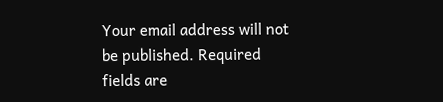Your email address will not be published. Required fields are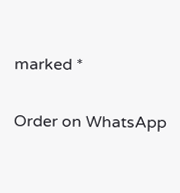marked *

Order on WhatsApp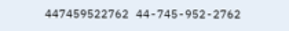447459522762 44-745-952-2762